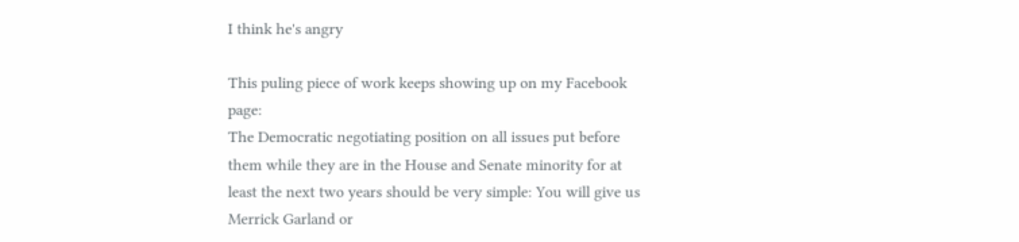I think he's angry

This puling piece of work keeps showing up on my Facebook page:
The Democratic negotiating position on all issues put before them while they are in the House and Senate minority for at least the next two years should be very simple: You will give us Merrick Garland or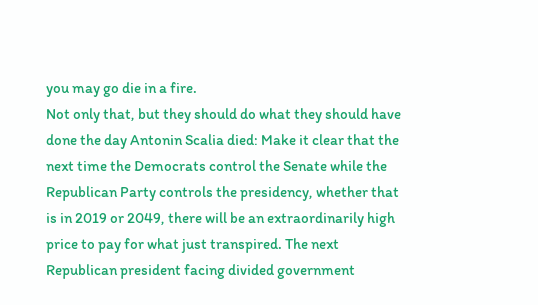you may go die in a fire.
Not only that, but they should do what they should have done the day Antonin Scalia died: Make it clear that the next time the Democrats control the Senate while the Republican Party controls the presidency, whether that is in 2019 or 2049, there will be an extraordinarily high price to pay for what just transpired. The next Republican president facing divided government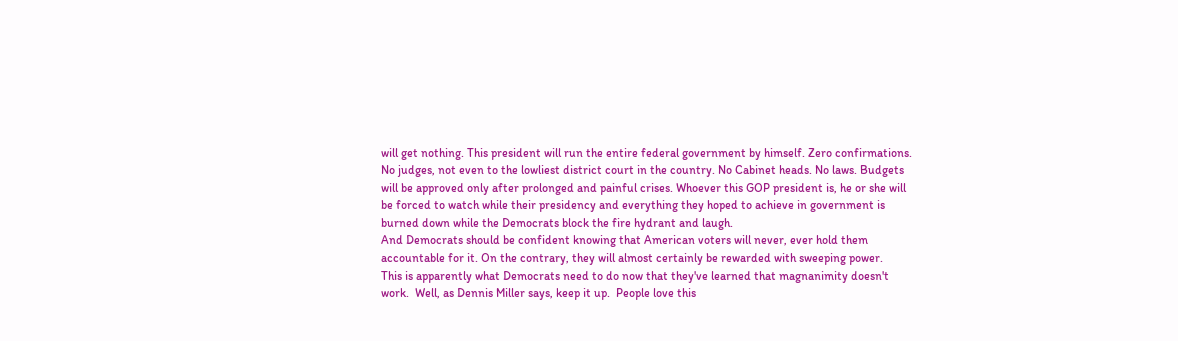will get nothing. This president will run the entire federal government by himself. Zero confirmations. No judges, not even to the lowliest district court in the country. No Cabinet heads. No laws. Budgets will be approved only after prolonged and painful crises. Whoever this GOP president is, he or she will be forced to watch while their presidency and everything they hoped to achieve in government is burned down while the Democrats block the fire hydrant and laugh.
And Democrats should be confident knowing that American voters will never, ever hold them accountable for it. On the contrary, they will almost certainly be rewarded with sweeping power.
This is apparently what Democrats need to do now that they've learned that magnanimity doesn't work.  Well, as Dennis Miller says, keep it up.  People love this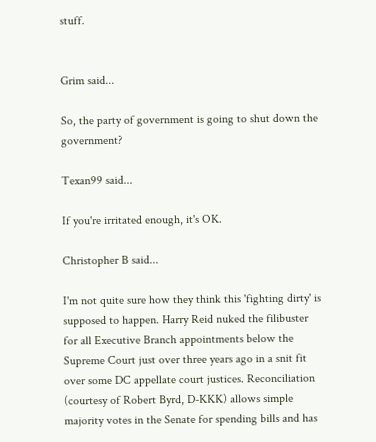stuff.


Grim said...

So, the party of government is going to shut down the government?

Texan99 said...

If you're irritated enough, it's OK.

Christopher B said...

I'm not quite sure how they think this 'fighting dirty' is supposed to happen. Harry Reid nuked the filibuster for all Executive Branch appointments below the Supreme Court just over three years ago in a snit fit over some DC appellate court justices. Reconciliation (courtesy of Robert Byrd, D-KKK) allows simple majority votes in the Senate for spending bills and has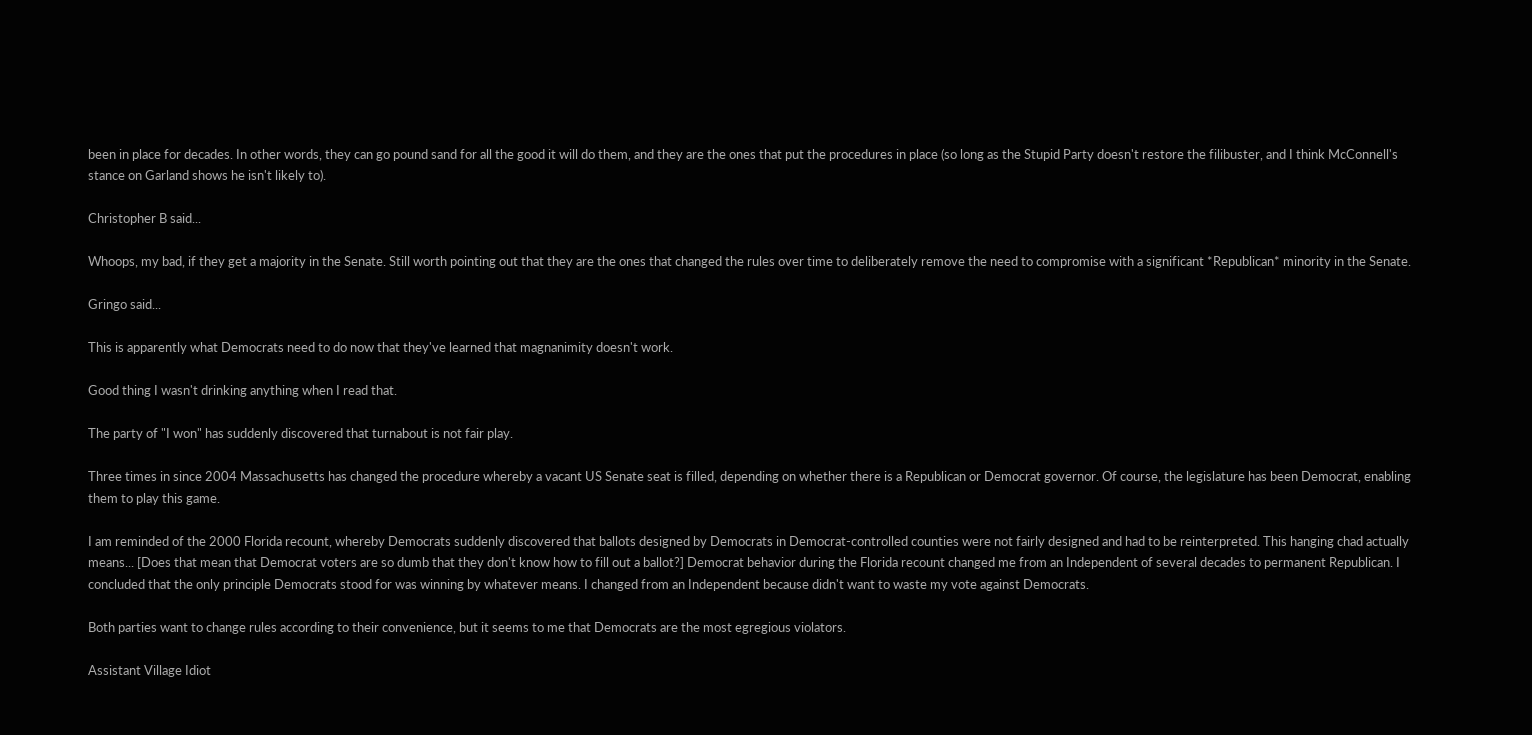been in place for decades. In other words, they can go pound sand for all the good it will do them, and they are the ones that put the procedures in place (so long as the Stupid Party doesn't restore the filibuster, and I think McConnell's stance on Garland shows he isn't likely to).

Christopher B said...

Whoops, my bad, if they get a majority in the Senate. Still worth pointing out that they are the ones that changed the rules over time to deliberately remove the need to compromise with a significant *Republican* minority in the Senate.

Gringo said...

This is apparently what Democrats need to do now that they've learned that magnanimity doesn't work.

Good thing I wasn't drinking anything when I read that.

The party of "I won" has suddenly discovered that turnabout is not fair play.

Three times in since 2004 Massachusetts has changed the procedure whereby a vacant US Senate seat is filled, depending on whether there is a Republican or Democrat governor. Of course, the legislature has been Democrat, enabling them to play this game.

I am reminded of the 2000 Florida recount, whereby Democrats suddenly discovered that ballots designed by Democrats in Democrat-controlled counties were not fairly designed and had to be reinterpreted. This hanging chad actually means... [Does that mean that Democrat voters are so dumb that they don't know how to fill out a ballot?] Democrat behavior during the Florida recount changed me from an Independent of several decades to permanent Republican. I concluded that the only principle Democrats stood for was winning by whatever means. I changed from an Independent because didn't want to waste my vote against Democrats.

Both parties want to change rules according to their convenience, but it seems to me that Democrats are the most egregious violators.

Assistant Village Idiot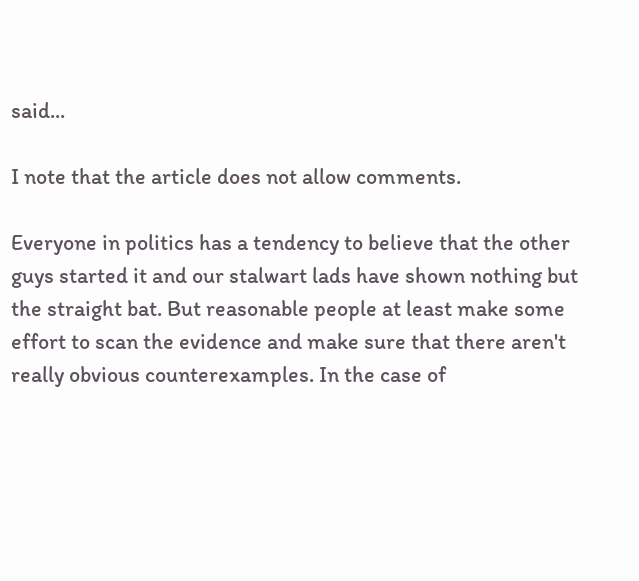said...

I note that the article does not allow comments.

Everyone in politics has a tendency to believe that the other guys started it and our stalwart lads have shown nothing but the straight bat. But reasonable people at least make some effort to scan the evidence and make sure that there aren't really obvious counterexamples. In the case of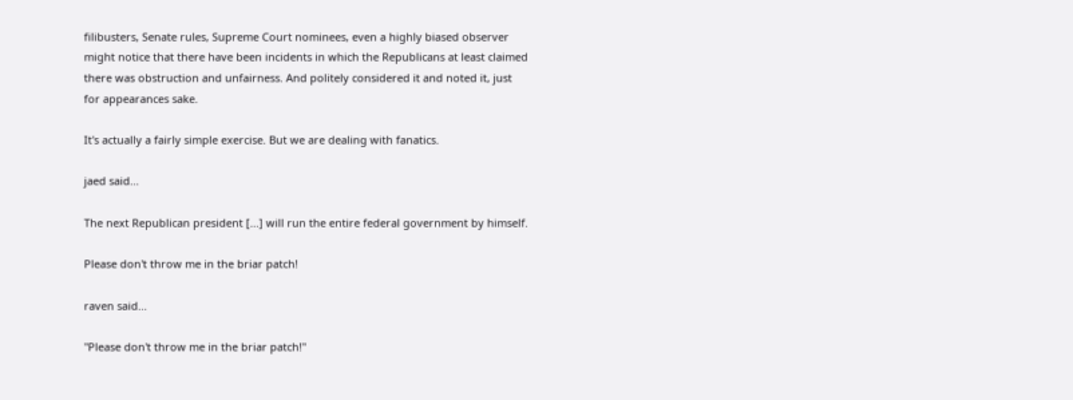filibusters, Senate rules, Supreme Court nominees, even a highly biased observer might notice that there have been incidents in which the Republicans at least claimed there was obstruction and unfairness. And politely considered it and noted it, just for appearances sake.

It's actually a fairly simple exercise. But we are dealing with fanatics.

jaed said...

The next Republican president [...] will run the entire federal government by himself.

Please don't throw me in the briar patch!

raven said...

"Please don't throw me in the briar patch!"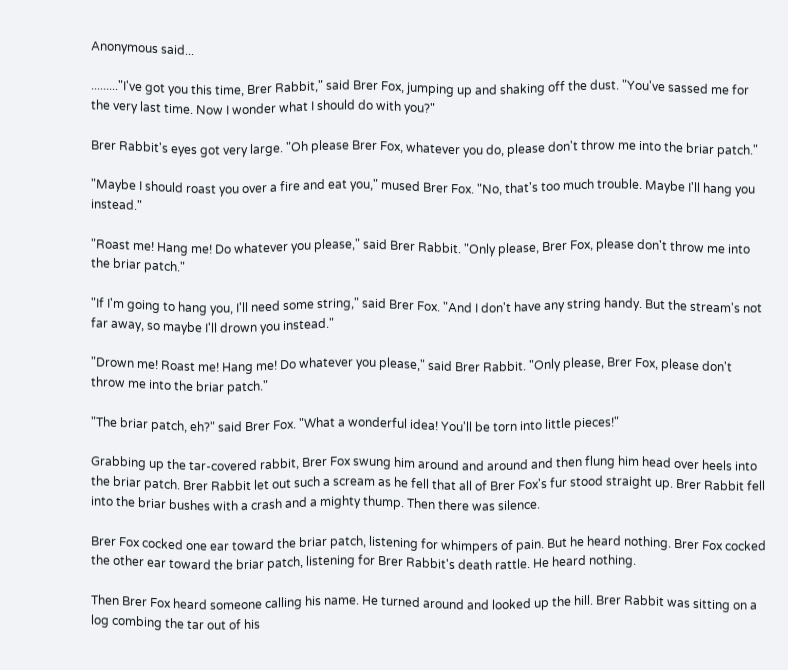Anonymous said...

........."I've got you this time, Brer Rabbit," said Brer Fox, jumping up and shaking off the dust. "You've sassed me for the very last time. Now I wonder what I should do with you?"

Brer Rabbit's eyes got very large. "Oh please Brer Fox, whatever you do, please don't throw me into the briar patch."

"Maybe I should roast you over a fire and eat you," mused Brer Fox. "No, that's too much trouble. Maybe I'll hang you instead."

"Roast me! Hang me! Do whatever you please," said Brer Rabbit. "Only please, Brer Fox, please don't throw me into the briar patch."

"If I'm going to hang you, I'll need some string," said Brer Fox. "And I don't have any string handy. But the stream's not far away, so maybe I'll drown you instead."

"Drown me! Roast me! Hang me! Do whatever you please," said Brer Rabbit. "Only please, Brer Fox, please don't throw me into the briar patch."

"The briar patch, eh?" said Brer Fox. "What a wonderful idea! You'll be torn into little pieces!"

Grabbing up the tar-covered rabbit, Brer Fox swung him around and around and then flung him head over heels into the briar patch. Brer Rabbit let out such a scream as he fell that all of Brer Fox's fur stood straight up. Brer Rabbit fell into the briar bushes with a crash and a mighty thump. Then there was silence.

Brer Fox cocked one ear toward the briar patch, listening for whimpers of pain. But he heard nothing. Brer Fox cocked the other ear toward the briar patch, listening for Brer Rabbit's death rattle. He heard nothing.

Then Brer Fox heard someone calling his name. He turned around and looked up the hill. Brer Rabbit was sitting on a log combing the tar out of his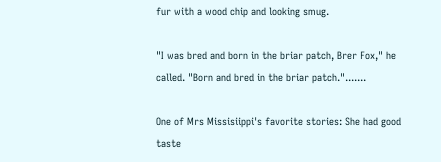fur with a wood chip and looking smug.

"I was bred and born in the briar patch, Brer Fox," he called. "Born and bred in the briar patch.".......

One of Mrs Missisiippi's favorite stories: She had good taste